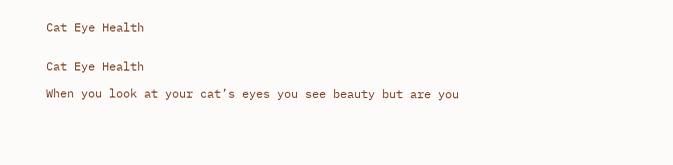Cat Eye Health


Cat Eye Health

When you look at your cat’s eyes you see beauty but are you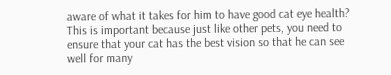aware of what it takes for him to have good cat eye health? This is important because just like other pets, you need to ensure that your cat has the best vision so that he can see well for many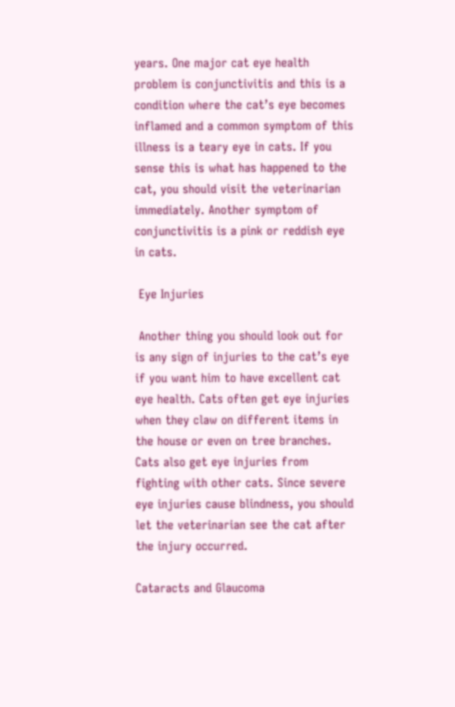years. One major cat eye health problem is conjunctivitis and this is a condition where the cat’s eye becomes inflamed and a common symptom of this illness is a teary eye in cats. If you sense this is what has happened to the cat, you should visit the veterinarian immediately. Another symptom of conjunctivitis is a pink or reddish eye in cats.

 Eye Injuries

 Another thing you should look out for is any sign of injuries to the cat’s eye if you want him to have excellent cat eye health. Cats often get eye injuries when they claw on different items in the house or even on tree branches. Cats also get eye injuries from fighting with other cats. Since severe eye injuries cause blindness, you should let the veterinarian see the cat after the injury occurred.

Cataracts and Glaucoma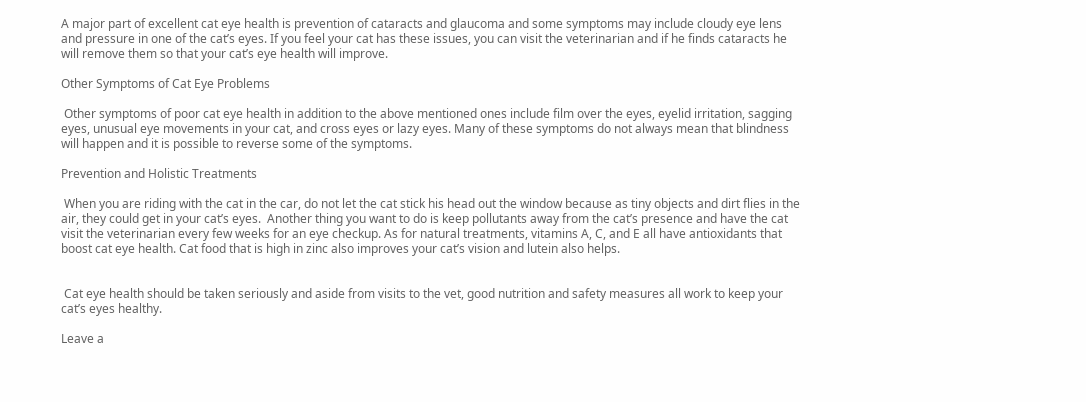A major part of excellent cat eye health is prevention of cataracts and glaucoma and some symptoms may include cloudy eye lens and pressure in one of the cat’s eyes. If you feel your cat has these issues, you can visit the veterinarian and if he finds cataracts he will remove them so that your cat’s eye health will improve.

Other Symptoms of Cat Eye Problems

 Other symptoms of poor cat eye health in addition to the above mentioned ones include film over the eyes, eyelid irritation, sagging eyes, unusual eye movements in your cat, and cross eyes or lazy eyes. Many of these symptoms do not always mean that blindness will happen and it is possible to reverse some of the symptoms.

Prevention and Holistic Treatments

 When you are riding with the cat in the car, do not let the cat stick his head out the window because as tiny objects and dirt flies in the air, they could get in your cat’s eyes.  Another thing you want to do is keep pollutants away from the cat’s presence and have the cat visit the veterinarian every few weeks for an eye checkup. As for natural treatments, vitamins A, C, and E all have antioxidants that boost cat eye health. Cat food that is high in zinc also improves your cat’s vision and lutein also helps.


 Cat eye health should be taken seriously and aside from visits to the vet, good nutrition and safety measures all work to keep your cat’s eyes healthy.

Leave a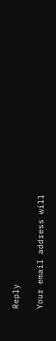Reply

Your email address will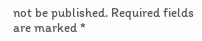not be published. Required fields are marked *